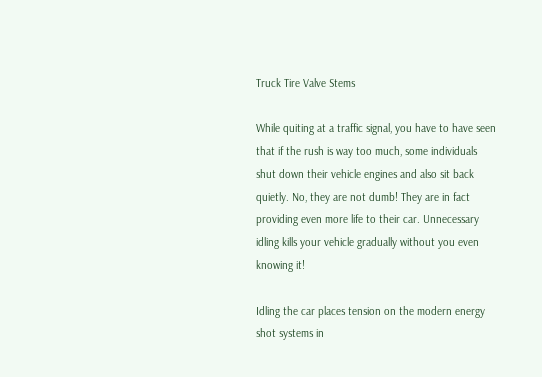Truck Tire Valve Stems

While quiting at a traffic signal, you have to have seen that if the rush is way too much, some individuals shut down their vehicle engines and also sit back quietly. No, they are not dumb! They are in fact providing even more life to their car. Unnecessary idling kills your vehicle gradually without you even knowing it!

Idling the car places tension on the modern energy shot systems in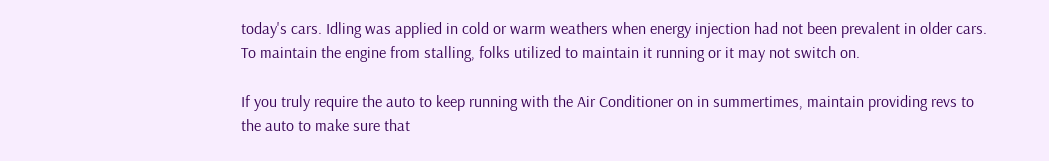today's cars. Idling was applied in cold or warm weathers when energy injection had not been prevalent in older cars. To maintain the engine from stalling, folks utilized to maintain it running or it may not switch on.

If you truly require the auto to keep running with the Air Conditioner on in summertimes, maintain providing revs to the auto to make sure that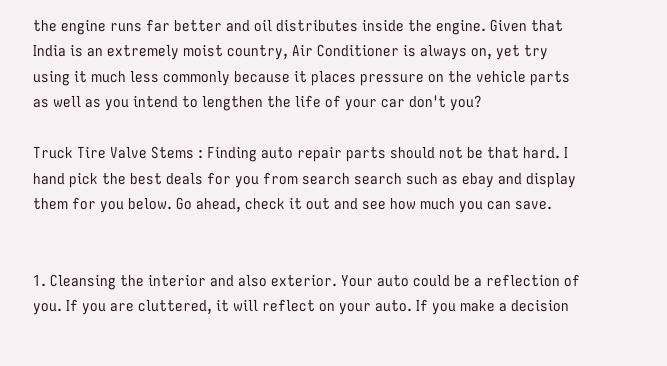the engine runs far better and oil distributes inside the engine. Given that India is an extremely moist country, Air Conditioner is always on, yet try using it much less commonly because it places pressure on the vehicle parts as well as you intend to lengthen the life of your car don't you?

Truck Tire Valve Stems : Finding auto repair parts should not be that hard. I hand pick the best deals for you from search search such as ebay and display them for you below. Go ahead, check it out and see how much you can save.


1. Cleansing the interior and also exterior. Your auto could be a reflection of you. If you are cluttered, it will reflect on your auto. If you make a decision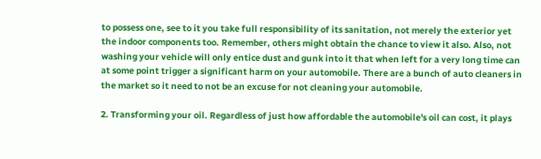to possess one, see to it you take full responsibility of its sanitation, not merely the exterior yet the indoor components too. Remember, others might obtain the chance to view it also. Also, not washing your vehicle will only entice dust and gunk into it that when left for a very long time can at some point trigger a significant harm on your automobile. There are a bunch of auto cleaners in the market so it need to not be an excuse for not cleaning your automobile.

2. Transforming your oil. Regardless of just how affordable the automobile's oil can cost, it plays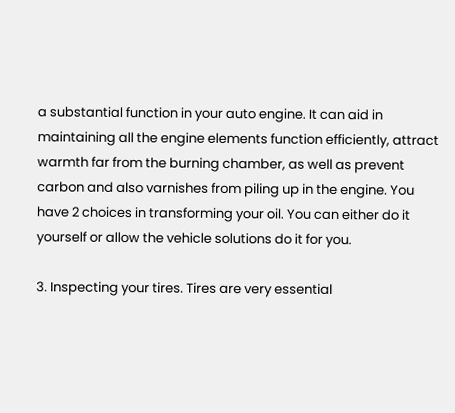a substantial function in your auto engine. It can aid in maintaining all the engine elements function efficiently, attract warmth far from the burning chamber, as well as prevent carbon and also varnishes from piling up in the engine. You have 2 choices in transforming your oil. You can either do it yourself or allow the vehicle solutions do it for you.

3. Inspecting your tires. Tires are very essential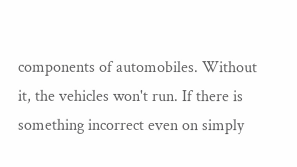components of automobiles. Without it, the vehicles won't run. If there is something incorrect even on simply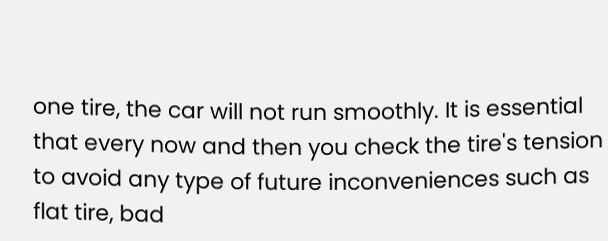one tire, the car will not run smoothly. It is essential that every now and then you check the tire's tension to avoid any type of future inconveniences such as flat tire, bad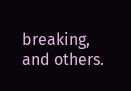breaking, and others.